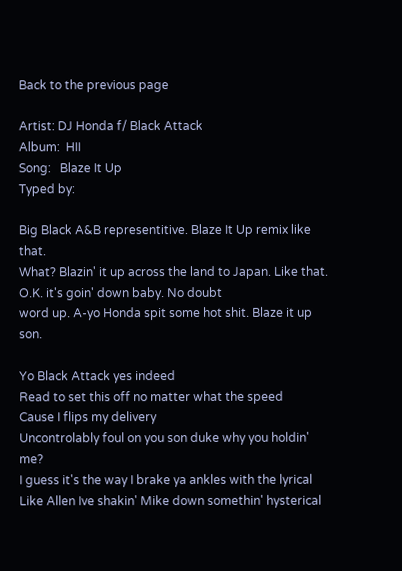Back to the previous page

Artist: DJ Honda f/ Black Attack
Album:  HII
Song:   Blaze It Up
Typed by:

Big Black A&B representitive. Blaze It Up remix like that.
What? Blazin' it up across the land to Japan. Like that.
O.K. it's goin' down baby. No doubt
word up. A-yo Honda spit some hot shit. Blaze it up son.

Yo Black Attack yes indeed
Read to set this off no matter what the speed
Cause I flips my delivery
Uncontrolably foul on you son duke why you holdin' me?
I guess it's the way I brake ya ankles with the lyrical
Like Allen Ive shakin' Mike down somethin' hysterical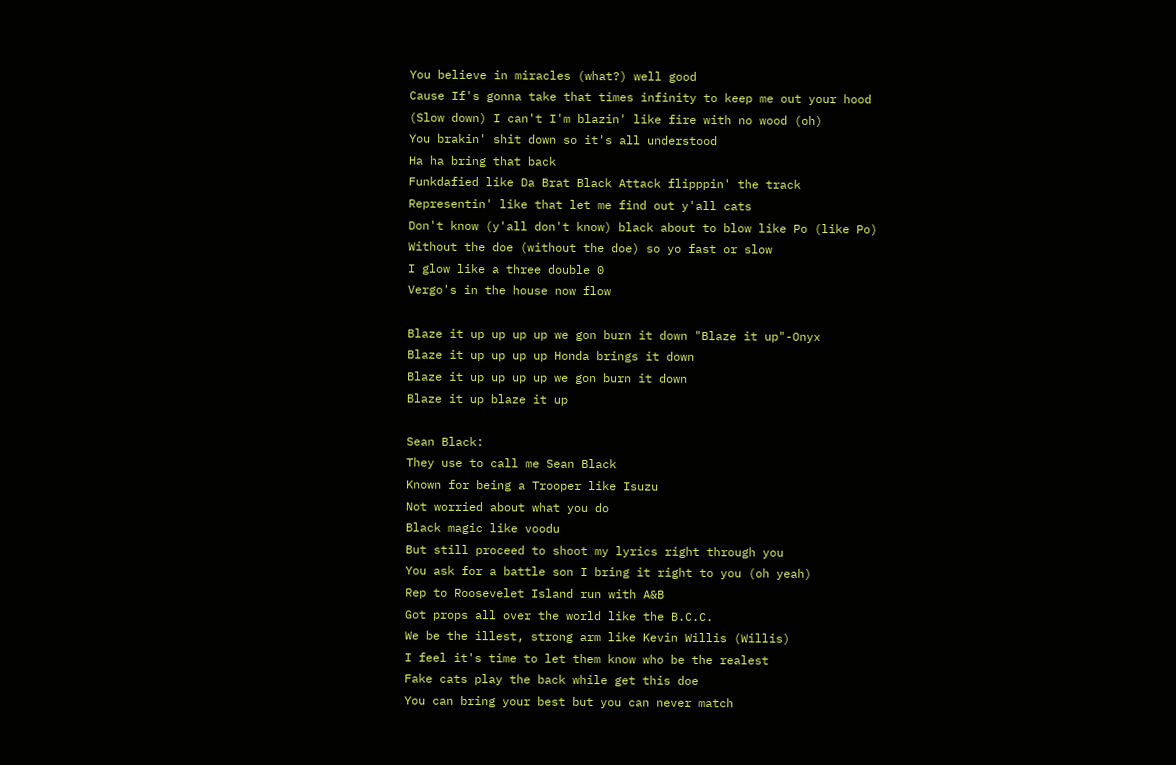You believe in miracles (what?) well good
Cause If's gonna take that times infinity to keep me out your hood
(Slow down) I can't I'm blazin' like fire with no wood (oh)
You brakin' shit down so it's all understood
Ha ha bring that back
Funkdafied like Da Brat Black Attack flipppin' the track
Representin' like that let me find out y'all cats
Don't know (y'all don't know) black about to blow like Po (like Po)
Without the doe (without the doe) so yo fast or slow
I glow like a three double 0
Vergo's in the house now flow

Blaze it up up up up we gon burn it down "Blaze it up"-Onyx
Blaze it up up up up Honda brings it down
Blaze it up up up up we gon burn it down
Blaze it up blaze it up

Sean Black:
They use to call me Sean Black
Known for being a Trooper like Isuzu
Not worried about what you do
Black magic like voodu
But still proceed to shoot my lyrics right through you
You ask for a battle son I bring it right to you (oh yeah)
Rep to Roosevelet Island run with A&B
Got props all over the world like the B.C.C.
We be the illest, strong arm like Kevin Willis (Willis)
I feel it's time to let them know who be the realest
Fake cats play the back while get this doe
You can bring your best but you can never match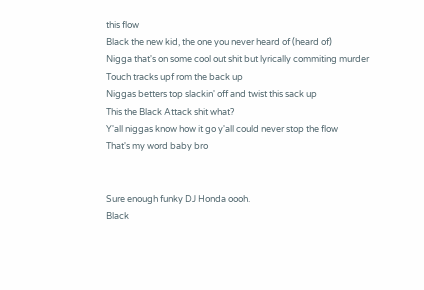this flow
Black the new kid, the one you never heard of (heard of)
Nigga that's on some cool out shit but lyrically commiting murder
Touch tracks upf rom the back up
Niggas betters top slackin' off and twist this sack up
This the Black Attack shit what?
Y'all niggas know how it go y'all could never stop the flow
That's my word baby bro


Sure enough funky DJ Honda oooh.
Black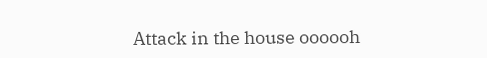Attack in the house oooooh